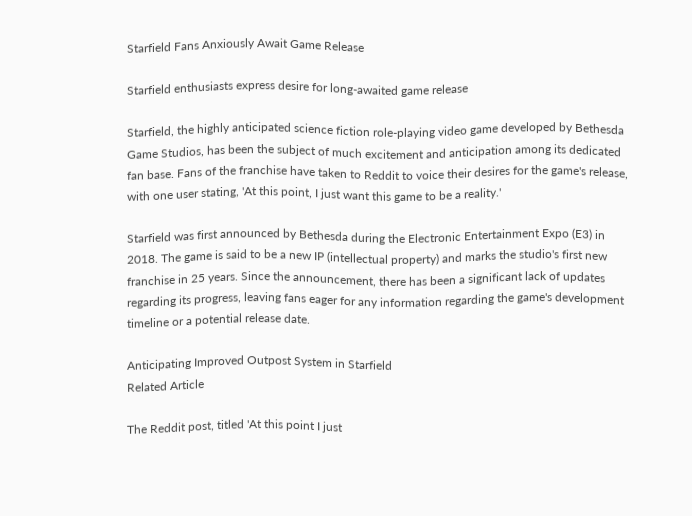Starfield Fans Anxiously Await Game Release

Starfield enthusiasts express desire for long-awaited game release

Starfield, the highly anticipated science fiction role-playing video game developed by Bethesda Game Studios, has been the subject of much excitement and anticipation among its dedicated fan base. Fans of the franchise have taken to Reddit to voice their desires for the game's release, with one user stating, 'At this point, I just want this game to be a reality.'

Starfield was first announced by Bethesda during the Electronic Entertainment Expo (E3) in 2018. The game is said to be a new IP (intellectual property) and marks the studio's first new franchise in 25 years. Since the announcement, there has been a significant lack of updates regarding its progress, leaving fans eager for any information regarding the game's development timeline or a potential release date.

Anticipating Improved Outpost System in Starfield
Related Article

The Reddit post, titled 'At this point I just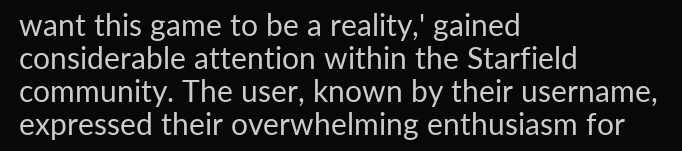want this game to be a reality,' gained considerable attention within the Starfield community. The user, known by their username, expressed their overwhelming enthusiasm for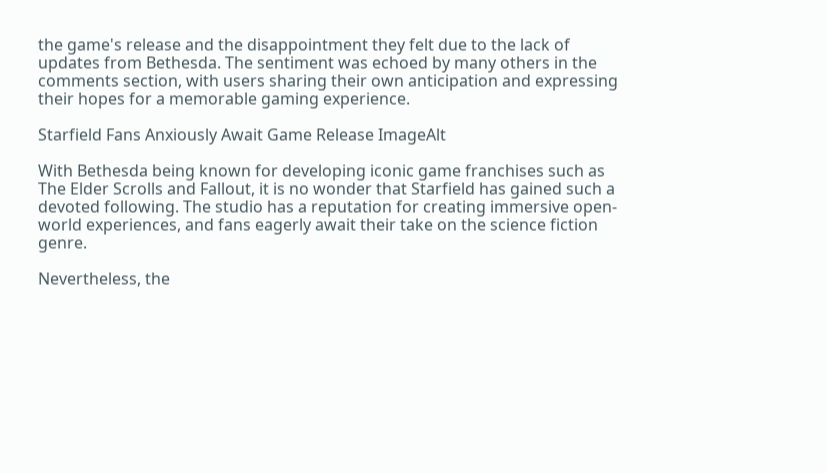the game's release and the disappointment they felt due to the lack of updates from Bethesda. The sentiment was echoed by many others in the comments section, with users sharing their own anticipation and expressing their hopes for a memorable gaming experience.

Starfield Fans Anxiously Await Game Release ImageAlt

With Bethesda being known for developing iconic game franchises such as The Elder Scrolls and Fallout, it is no wonder that Starfield has gained such a devoted following. The studio has a reputation for creating immersive open-world experiences, and fans eagerly await their take on the science fiction genre.

Nevertheless, the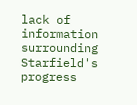lack of information surrounding Starfield's progress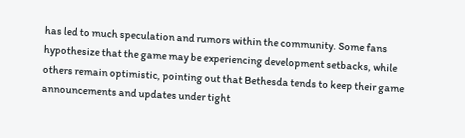has led to much speculation and rumors within the community. Some fans hypothesize that the game may be experiencing development setbacks, while others remain optimistic, pointing out that Bethesda tends to keep their game announcements and updates under tight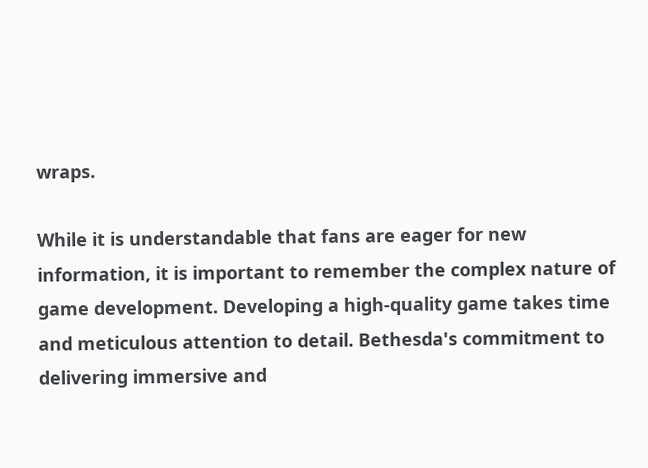wraps.

While it is understandable that fans are eager for new information, it is important to remember the complex nature of game development. Developing a high-quality game takes time and meticulous attention to detail. Bethesda's commitment to delivering immersive and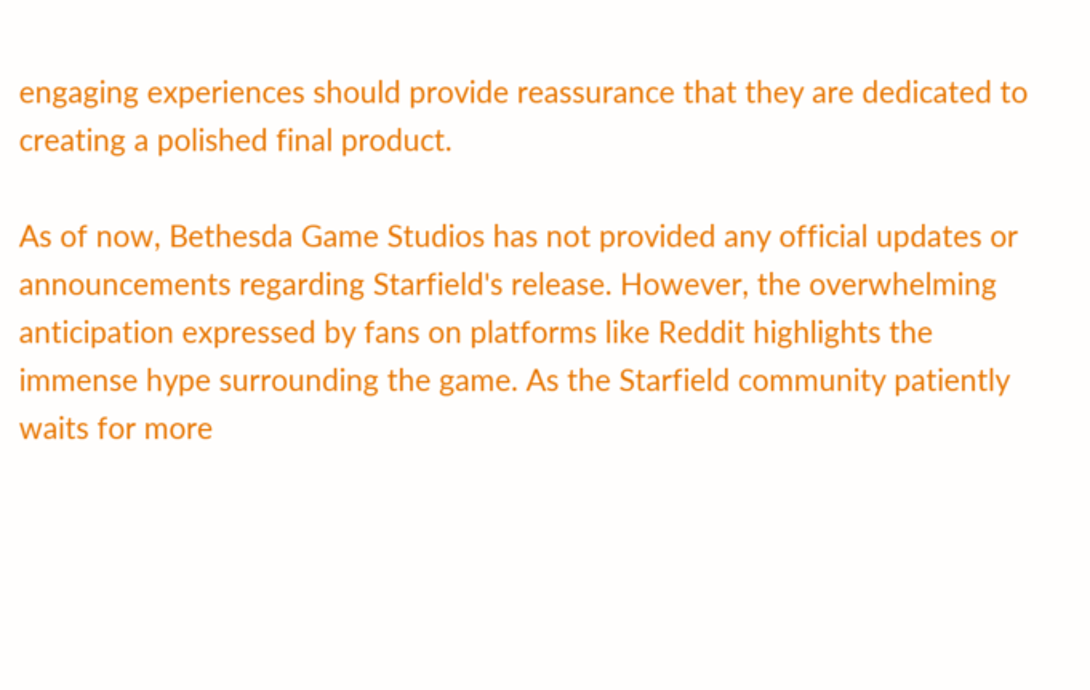engaging experiences should provide reassurance that they are dedicated to creating a polished final product.

As of now, Bethesda Game Studios has not provided any official updates or announcements regarding Starfield's release. However, the overwhelming anticipation expressed by fans on platforms like Reddit highlights the immense hype surrounding the game. As the Starfield community patiently waits for more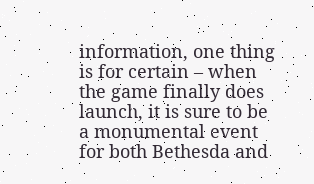information, one thing is for certain – when the game finally does launch, it is sure to be a monumental event for both Bethesda and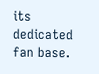its dedicated fan base.